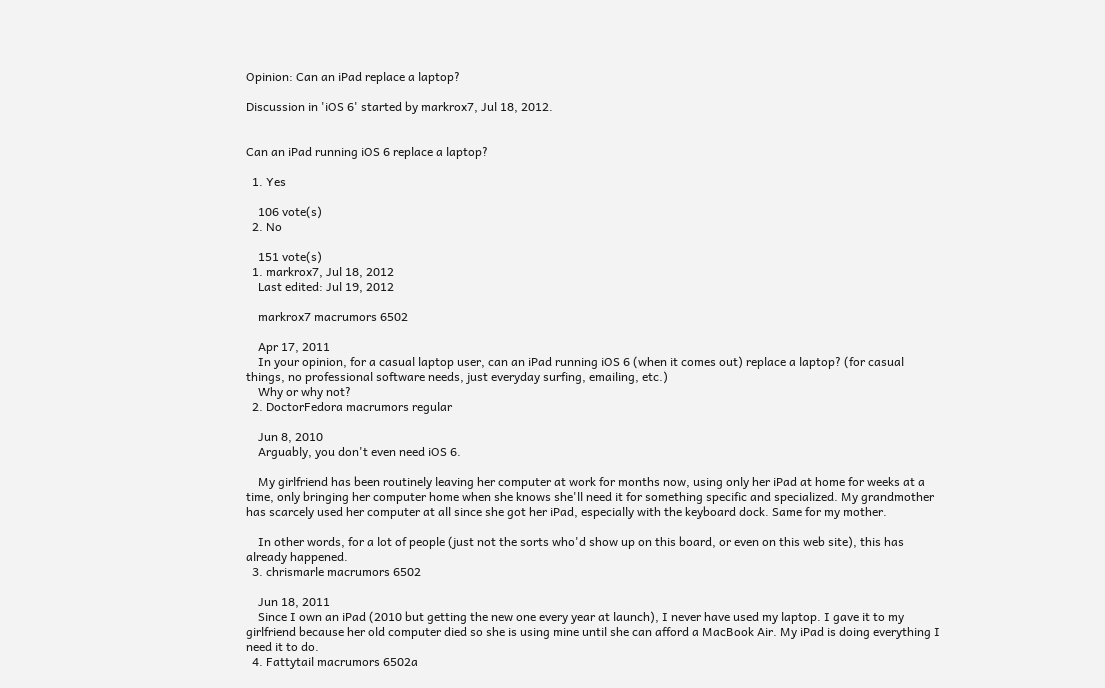Opinion: Can an iPad replace a laptop?

Discussion in 'iOS 6' started by markrox7, Jul 18, 2012.


Can an iPad running iOS 6 replace a laptop?

  1. Yes

    106 vote(s)
  2. No

    151 vote(s)
  1. markrox7, Jul 18, 2012
    Last edited: Jul 19, 2012

    markrox7 macrumors 6502

    Apr 17, 2011
    In your opinion, for a casual laptop user, can an iPad running iOS 6 (when it comes out) replace a laptop? (for casual things, no professional software needs, just everyday surfing, emailing, etc.)
    Why or why not?
  2. DoctorFedora macrumors regular

    Jun 8, 2010
    Arguably, you don't even need iOS 6.

    My girlfriend has been routinely leaving her computer at work for months now, using only her iPad at home for weeks at a time, only bringing her computer home when she knows she'll need it for something specific and specialized. My grandmother has scarcely used her computer at all since she got her iPad, especially with the keyboard dock. Same for my mother.

    In other words, for a lot of people (just not the sorts who'd show up on this board, or even on this web site), this has already happened.
  3. chrismarle macrumors 6502

    Jun 18, 2011
    Since I own an iPad (2010 but getting the new one every year at launch), I never have used my laptop. I gave it to my girlfriend because her old computer died so she is using mine until she can afford a MacBook Air. My iPad is doing everything I need it to do.
  4. Fattytail macrumors 6502a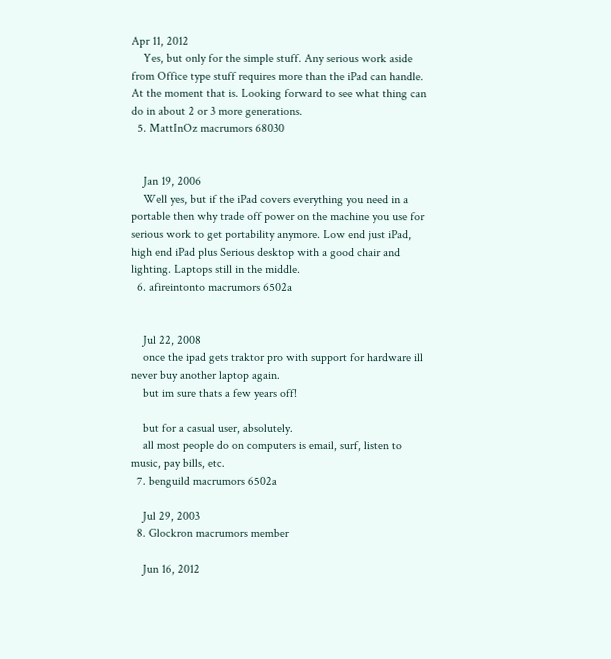Apr 11, 2012
    Yes, but only for the simple stuff. Any serious work aside from Office type stuff requires more than the iPad can handle. At the moment that is. Looking forward to see what thing can do in about 2 or 3 more generations.
  5. MattInOz macrumors 68030


    Jan 19, 2006
    Well yes, but if the iPad covers everything you need in a portable then why trade off power on the machine you use for serious work to get portability anymore. Low end just iPad, high end iPad plus Serious desktop with a good chair and lighting. Laptops still in the middle.
  6. afireintonto macrumors 6502a


    Jul 22, 2008
    once the ipad gets traktor pro with support for hardware ill never buy another laptop again.
    but im sure thats a few years off!

    but for a casual user, absolutely.
    all most people do on computers is email, surf, listen to music, pay bills, etc.
  7. benguild macrumors 6502a

    Jul 29, 2003
  8. Glockron macrumors member

    Jun 16, 2012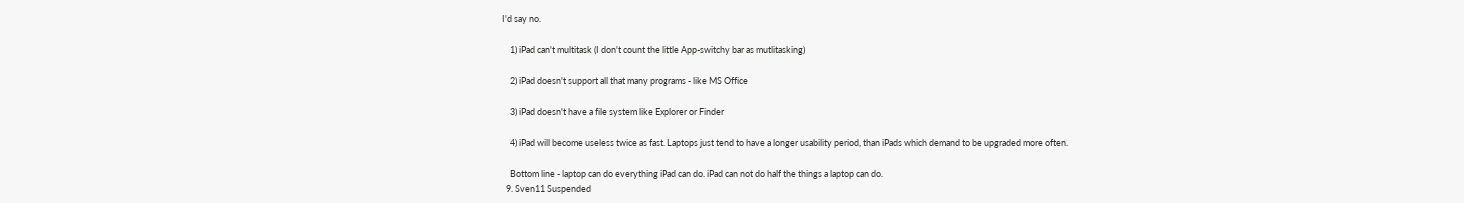I'd say no.

    1) iPad can't multitask (I don't count the little App-switchy bar as mutlitasking)

    2) iPad doesn't support all that many programs - like MS Office

    3) iPad doesn't have a file system like Explorer or Finder

    4) iPad will become useless twice as fast. Laptops just tend to have a longer usability period, than iPads which demand to be upgraded more often.

    Bottom line - laptop can do everything iPad can do. iPad can not do half the things a laptop can do.
  9. Sven11 Suspended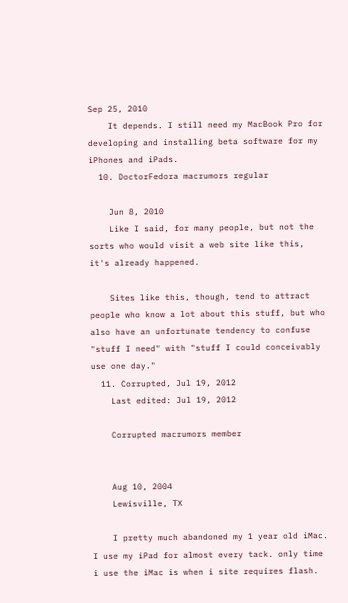Sep 25, 2010
    It depends. I still need my MacBook Pro for developing and installing beta software for my iPhones and iPads.
  10. DoctorFedora macrumors regular

    Jun 8, 2010
    Like I said, for many people, but not the sorts who would visit a web site like this, it's already happened.

    Sites like this, though, tend to attract people who know a lot about this stuff, but who also have an unfortunate tendency to confuse "stuff I need" with "stuff I could conceivably use one day."
  11. Corrupted, Jul 19, 2012
    Last edited: Jul 19, 2012

    Corrupted macrumors member


    Aug 10, 2004
    Lewisville, TX

    I pretty much abandoned my 1 year old iMac. I use my iPad for almost every tack. only time i use the iMac is when i site requires flash.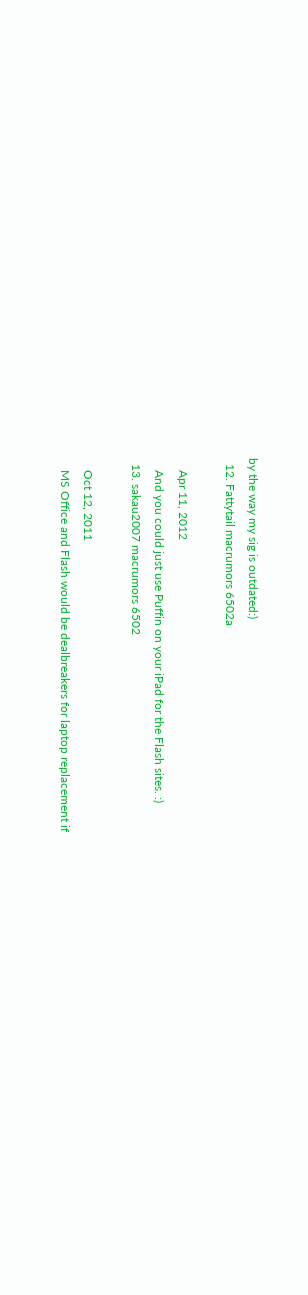by the way my sig is outdated:)
  12. Fattytail macrumors 6502a

    Apr 11, 2012
    And you could just use Puffin on your iPad for the Flash sites. :)
  13. sakau2007 macrumors 6502

    Oct 12, 2011
    MS Office and Flash would be dealbreakers for laptop replacement if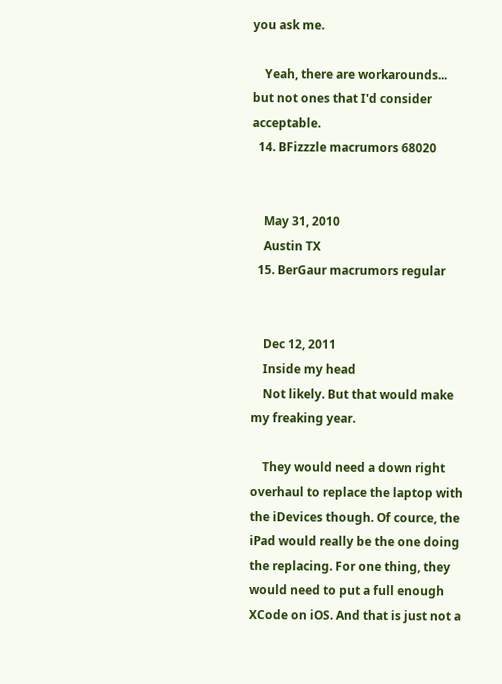you ask me.

    Yeah, there are workarounds... but not ones that I'd consider acceptable.
  14. BFizzzle macrumors 68020


    May 31, 2010
    Austin TX
  15. BerGaur macrumors regular


    Dec 12, 2011
    Inside my head
    Not likely. But that would make my freaking year.

    They would need a down right overhaul to replace the laptop with the iDevices though. Of cource, the iPad would really be the one doing the replacing. For one thing, they would need to put a full enough XCode on iOS. And that is just not a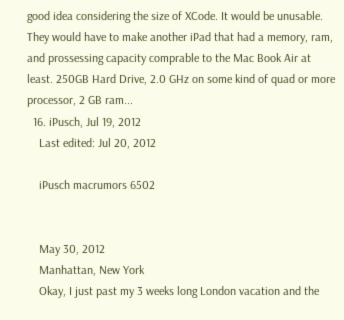good idea considering the size of XCode. It would be unusable. They would have to make another iPad that had a memory, ram, and prossessing capacity comprable to the Mac Book Air at least. 250GB Hard Drive, 2.0 GHz on some kind of quad or more processor, 2 GB ram...
  16. iPusch, Jul 19, 2012
    Last edited: Jul 20, 2012

    iPusch macrumors 6502


    May 30, 2012
    Manhattan, New York
    Okay, I just past my 3 weeks long London vacation and the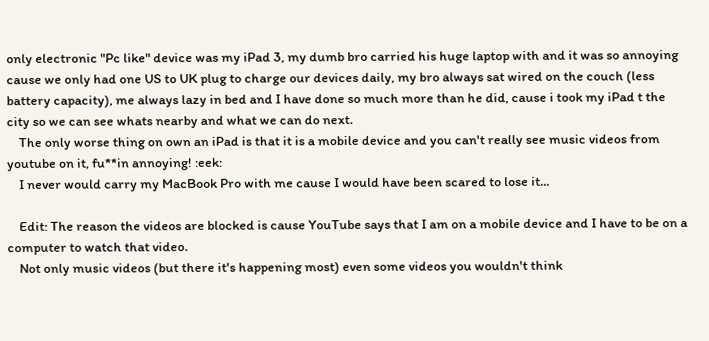only electronic "Pc like" device was my iPad 3, my dumb bro carried his huge laptop with and it was so annoying cause we only had one US to UK plug to charge our devices daily, my bro always sat wired on the couch (less battery capacity), me always lazy in bed and I have done so much more than he did, cause i took my iPad t the city so we can see whats nearby and what we can do next.
    The only worse thing on own an iPad is that it is a mobile device and you can't really see music videos from youtube on it, fu**in annoying! :eek:
    I never would carry my MacBook Pro with me cause I would have been scared to lose it...

    Edit: The reason the videos are blocked is cause YouTube says that I am on a mobile device and I have to be on a computer to watch that video.
    Not only music videos (but there it's happening most) even some videos you wouldn't think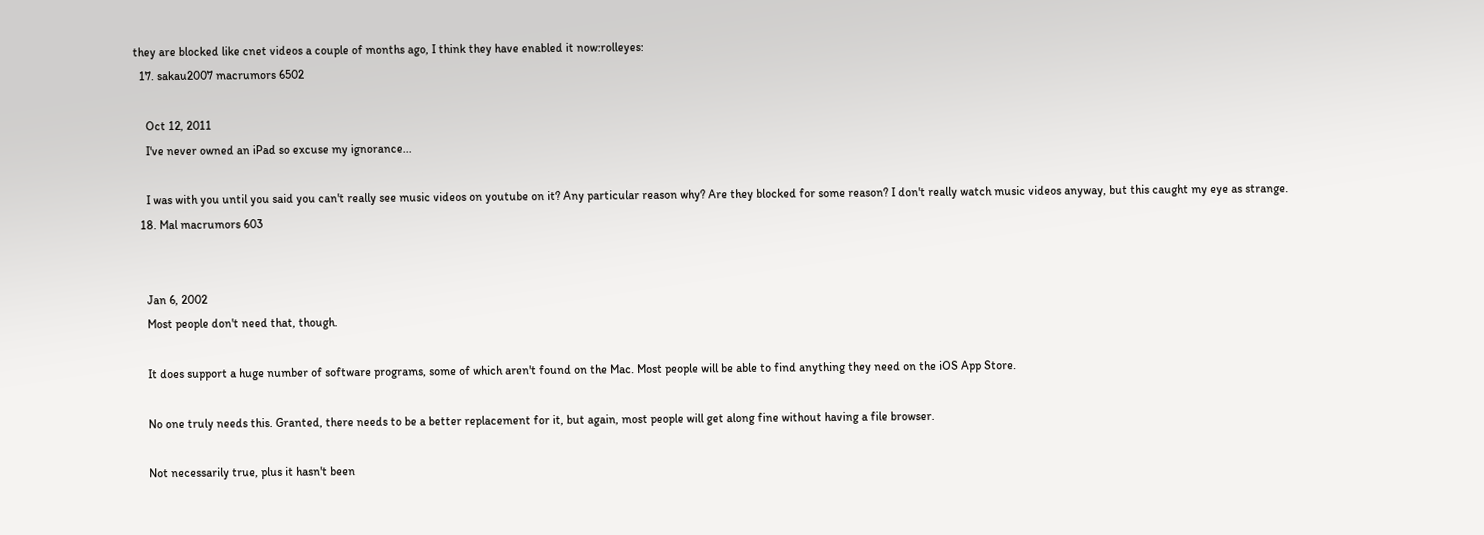they are blocked like cnet videos a couple of months ago, I think they have enabled it now:rolleyes:
  17. sakau2007 macrumors 6502

    Oct 12, 2011
    I've never owned an iPad so excuse my ignorance...

    I was with you until you said you can't really see music videos on youtube on it? Any particular reason why? Are they blocked for some reason? I don't really watch music videos anyway, but this caught my eye as strange.
  18. Mal macrumors 603


    Jan 6, 2002
    Most people don't need that, though.

    It does support a huge number of software programs, some of which aren't found on the Mac. Most people will be able to find anything they need on the iOS App Store.

    No one truly needs this. Granted, there needs to be a better replacement for it, but again, most people will get along fine without having a file browser.

    Not necessarily true, plus it hasn't been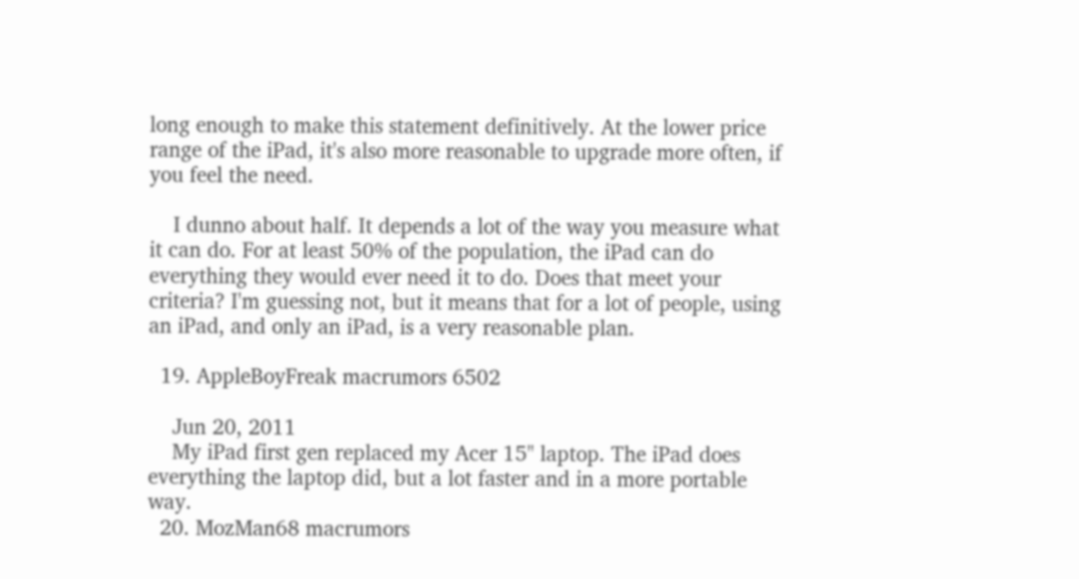long enough to make this statement definitively. At the lower price range of the iPad, it's also more reasonable to upgrade more often, if you feel the need.

    I dunno about half. It depends a lot of the way you measure what it can do. For at least 50% of the population, the iPad can do everything they would ever need it to do. Does that meet your criteria? I'm guessing not, but it means that for a lot of people, using an iPad, and only an iPad, is a very reasonable plan.

  19. AppleBoyFreak macrumors 6502

    Jun 20, 2011
    My iPad first gen replaced my Acer 15" laptop. The iPad does everything the laptop did, but a lot faster and in a more portable way.
  20. MozMan68 macrumors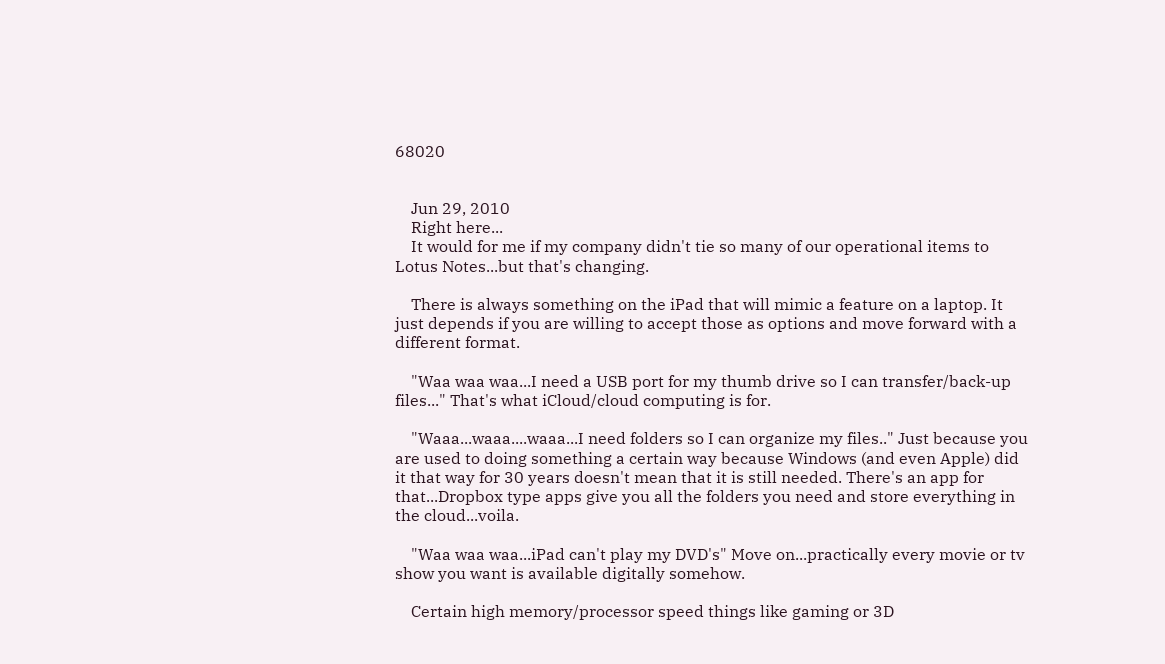68020


    Jun 29, 2010
    Right here...
    It would for me if my company didn't tie so many of our operational items to Lotus Notes...but that's changing.

    There is always something on the iPad that will mimic a feature on a laptop. It just depends if you are willing to accept those as options and move forward with a different format.

    "Waa waa waa...I need a USB port for my thumb drive so I can transfer/back-up files..." That's what iCloud/cloud computing is for.

    "Waaa...waaa....waaa...I need folders so I can organize my files.." Just because you are used to doing something a certain way because Windows (and even Apple) did it that way for 30 years doesn't mean that it is still needed. There's an app for that...Dropbox type apps give you all the folders you need and store everything in the cloud...voila.

    "Waa waa waa...iPad can't play my DVD's" Move on...practically every movie or tv show you want is available digitally somehow.

    Certain high memory/processor speed things like gaming or 3D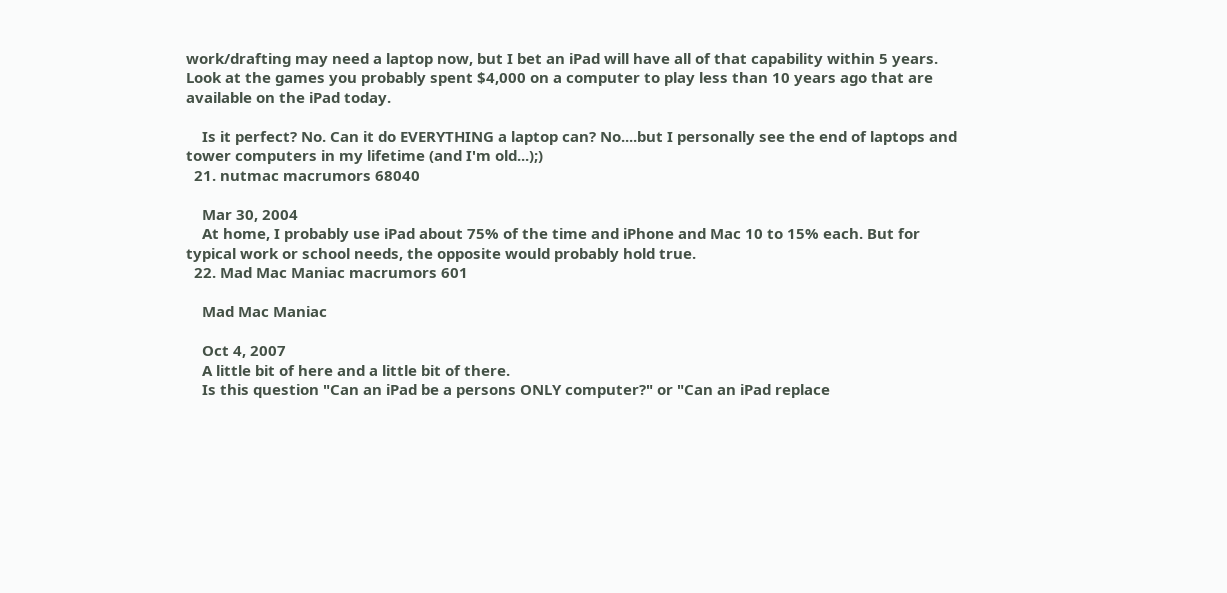work/drafting may need a laptop now, but I bet an iPad will have all of that capability within 5 years. Look at the games you probably spent $4,000 on a computer to play less than 10 years ago that are available on the iPad today.

    Is it perfect? No. Can it do EVERYTHING a laptop can? No....but I personally see the end of laptops and tower computers in my lifetime (and I'm old...);)
  21. nutmac macrumors 68040

    Mar 30, 2004
    At home, I probably use iPad about 75% of the time and iPhone and Mac 10 to 15% each. But for typical work or school needs, the opposite would probably hold true.
  22. Mad Mac Maniac macrumors 601

    Mad Mac Maniac

    Oct 4, 2007
    A little bit of here and a little bit of there.
    Is this question "Can an iPad be a persons ONLY computer?" or "Can an iPad replace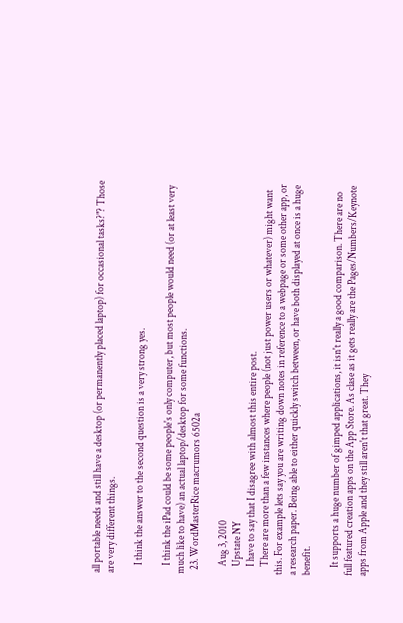all portable needs and still have a desktop (or permanently placed laptop) for occasional tasks?"? Those are very different things.

    I think the answer to the second question is a very strong yes.

    I think the iPad could be some people's only computer, but most people would need (or at least very much like to have) an actual laptop/desktop for some functions.
  23. WordMasterRice macrumors 6502a

    Aug 3, 2010
    Upstate NY
    I have to say that I disagree with almost this entire post.
    There are more than a few instances where people (not just power users or whatever) might want this. For example lets say you are writing down notes in reference to a webpage or some other app, or a research paper. Being able to either quickly switch between, or have both displayed at once is a huge benefit.

    It supports a huge number of gimped applications, it isn't really a good comparison. There are no full featured creation apps on the App Store. As clase as it gets really are the Pages/Numbers/Keynote apps from Apple and they still aren't that great. They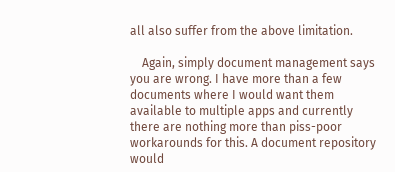all also suffer from the above limitation.

    Again, simply document management says you are wrong. I have more than a few documents where I would want them available to multiple apps and currently there are nothing more than piss-poor workarounds for this. A document repository would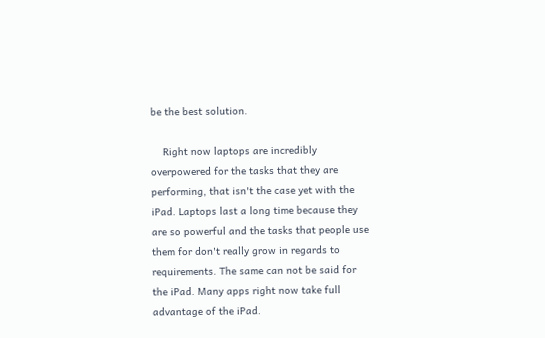be the best solution.

    Right now laptops are incredibly overpowered for the tasks that they are performing, that isn't the case yet with the iPad. Laptops last a long time because they are so powerful and the tasks that people use them for don't really grow in regards to requirements. The same can not be said for the iPad. Many apps right now take full advantage of the iPad.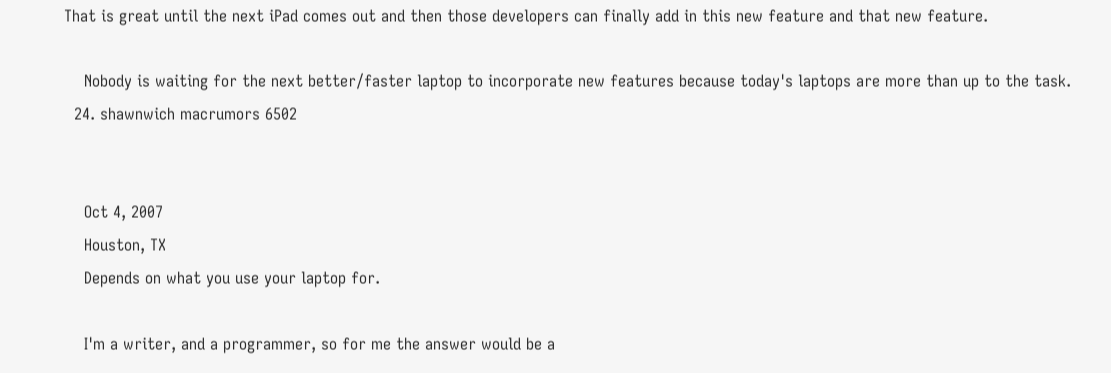That is great until the next iPad comes out and then those developers can finally add in this new feature and that new feature.

    Nobody is waiting for the next better/faster laptop to incorporate new features because today's laptops are more than up to the task.
  24. shawnwich macrumors 6502


    Oct 4, 2007
    Houston, TX
    Depends on what you use your laptop for.

    I'm a writer, and a programmer, so for me the answer would be a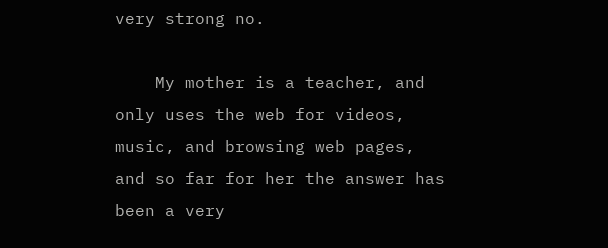very strong no.

    My mother is a teacher, and only uses the web for videos, music, and browsing web pages, and so far for her the answer has been a very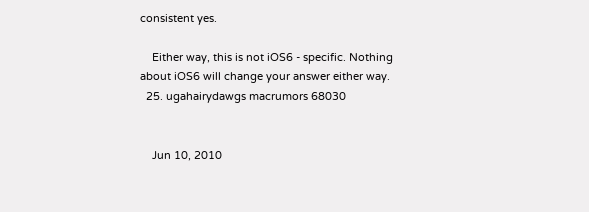consistent yes.

    Either way, this is not iOS6 - specific. Nothing about iOS6 will change your answer either way.
  25. ugahairydawgs macrumors 68030


    Jun 10, 2010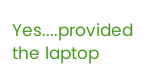Yes....provided the laptop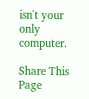isn't your only computer.

Share This Page